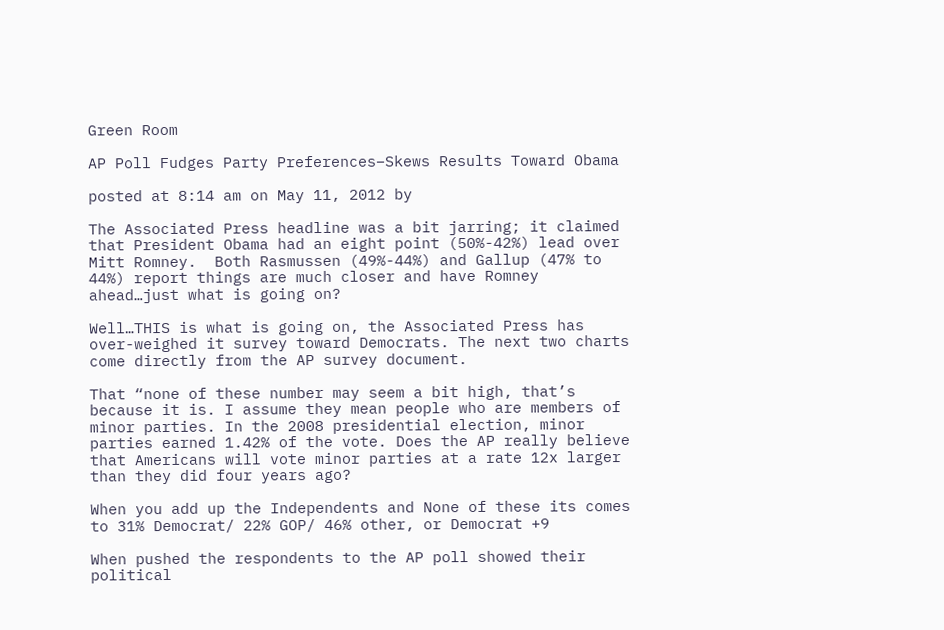Green Room

AP Poll Fudges Party Preferences–Skews Results Toward Obama

posted at 8:14 am on May 11, 2012 by

The Associated Press headline was a bit jarring; it claimed that President Obama had an eight point (50%-42%) lead over Mitt Romney.  Both Rasmussen (49%-44%) and Gallup (47% to 44%) report things are much closer and have Romney ahead…just what is going on?

Well…THIS is what is going on, the Associated Press has over-weighed it survey toward Democrats. The next two charts come directly from the AP survey document.

That “none of these number may seem a bit high, that’s because it is. I assume they mean people who are members of minor parties. In the 2008 presidential election, minor parties earned 1.42% of the vote. Does the AP really believe that Americans will vote minor parties at a rate 12x larger than they did four years ago?

When you add up the Independents and None of these its comes to 31% Democrat/ 22% GOP/ 46% other, or Democrat +9

When pushed the respondents to the AP poll showed their political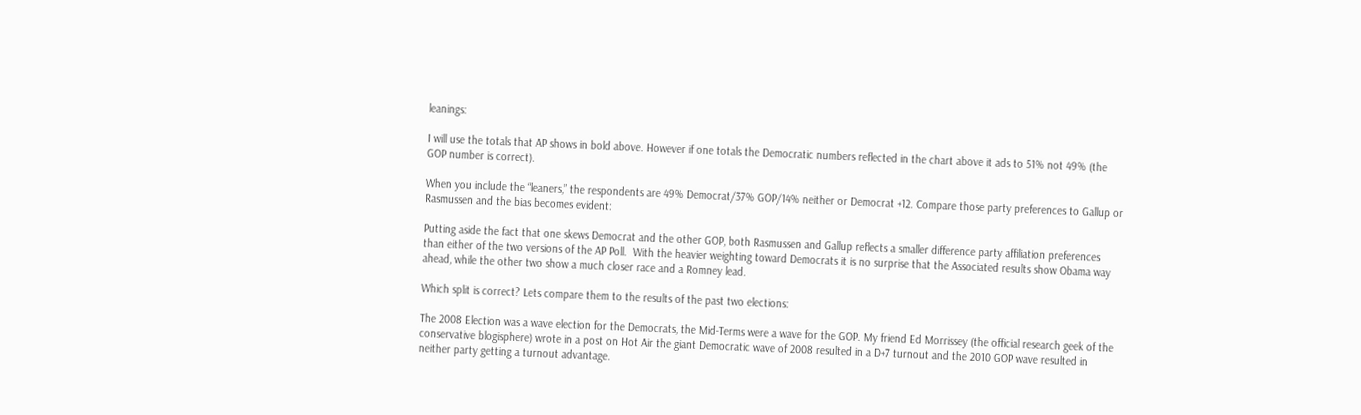leanings:

I will use the totals that AP shows in bold above. However if one totals the Democratic numbers reflected in the chart above it ads to 51% not 49% (the GOP number is correct).

When you include the “leaners,” the respondents are 49% Democrat/37% GOP/14% neither or Democrat +12. Compare those party preferences to Gallup or Rasmussen and the bias becomes evident:

Putting aside the fact that one skews Democrat and the other GOP, both Rasmussen and Gallup reflects a smaller difference party affiliation preferences than either of the two versions of the AP Poll.  With the heavier weighting toward Democrats it is no surprise that the Associated results show Obama way ahead, while the other two show a much closer race and a Romney lead.

Which split is correct? Lets compare them to the results of the past two elections:

The 2008 Election was a wave election for the Democrats, the Mid-Terms were a wave for the GOP. My friend Ed Morrissey (the official research geek of the conservative blogisphere) wrote in a post on Hot Air the giant Democratic wave of 2008 resulted in a D+7 turnout and the 2010 GOP wave resulted in neither party getting a turnout advantage.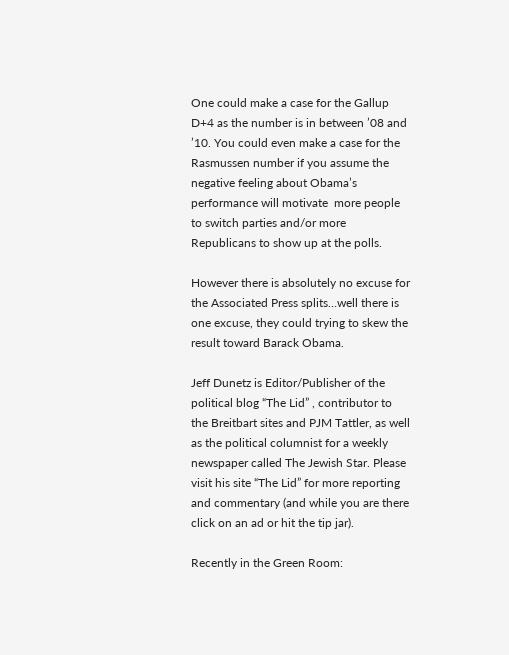One could make a case for the Gallup D+4 as the number is in between ’08 and ’10. You could even make a case for the Rasmussen number if you assume the negative feeling about Obama’s performance will motivate  more people to switch parties and/or more Republicans to show up at the polls.

However there is absolutely no excuse for the Associated Press splits…well there is one excuse, they could trying to skew the result toward Barack Obama.

Jeff Dunetz is Editor/Publisher of the political blog “The Lid” , contributor to the Breitbart sites and PJM Tattler, as well as the political columnist for a weekly newspaper called The Jewish Star. Please visit his site “The Lid” for more reporting and commentary (and while you are there click on an ad or hit the tip jar).

Recently in the Green Room: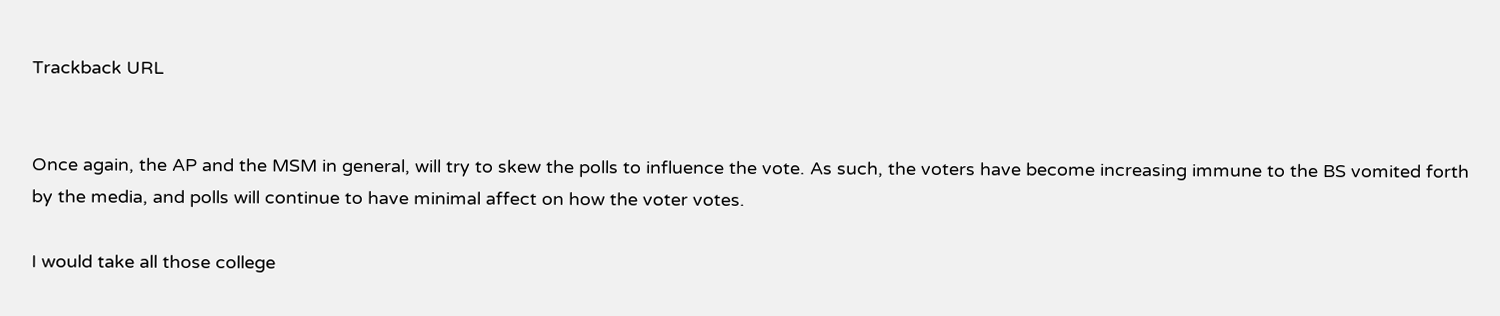Trackback URL


Once again, the AP and the MSM in general, will try to skew the polls to influence the vote. As such, the voters have become increasing immune to the BS vomited forth by the media, and polls will continue to have minimal affect on how the voter votes.

I would take all those college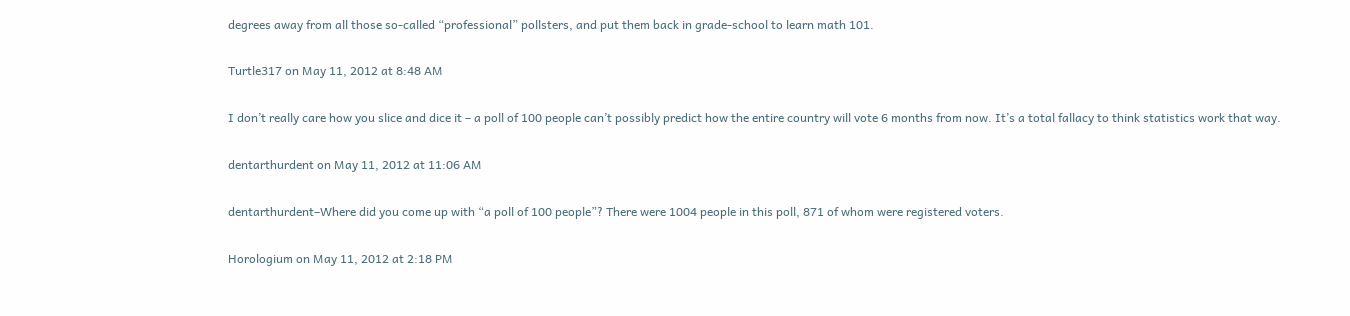degrees away from all those so-called “professional” pollsters, and put them back in grade-school to learn math 101.

Turtle317 on May 11, 2012 at 8:48 AM

I don’t really care how you slice and dice it – a poll of 100 people can’t possibly predict how the entire country will vote 6 months from now. It’s a total fallacy to think statistics work that way.

dentarthurdent on May 11, 2012 at 11:06 AM

dentarthurdent–Where did you come up with “a poll of 100 people”? There were 1004 people in this poll, 871 of whom were registered voters.

Horologium on May 11, 2012 at 2:18 PM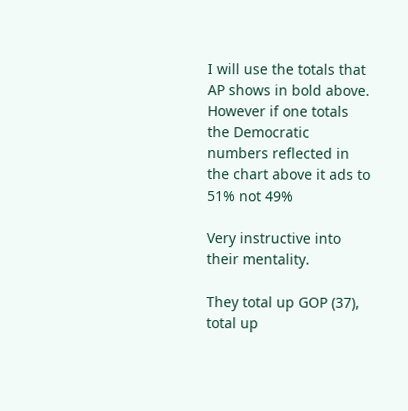I will use the totals that AP shows in bold above. However if one totals the Democratic numbers reflected in the chart above it ads to 51% not 49%

Very instructive into their mentality.

They total up GOP (37), total up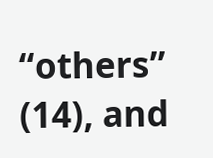“others” (14), and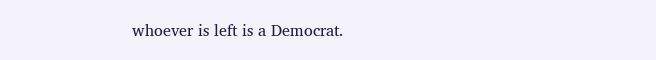whoever is left is a Democrat.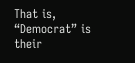That is, “Democrat” is their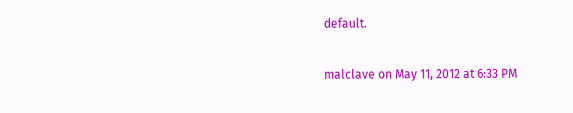default.

malclave on May 11, 2012 at 6:33 PM